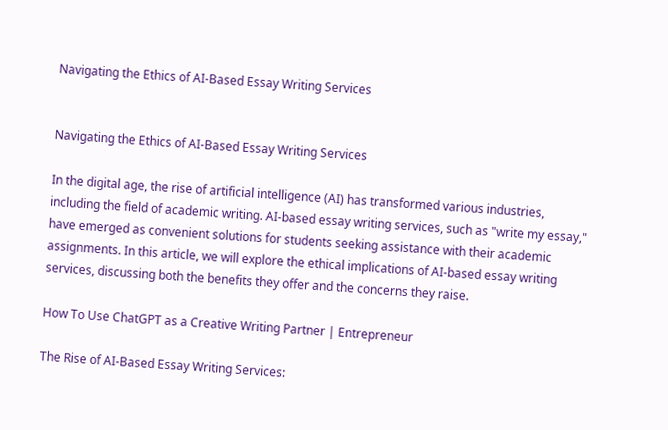Navigating the Ethics of AI-Based Essay Writing Services


Navigating the Ethics of AI-Based Essay Writing Services

In the digital age, the rise of artificial intelligence (AI) has transformed various industries, including the field of academic writing. AI-based essay writing services, such as "write my essay," have emerged as convenient solutions for students seeking assistance with their academic assignments. In this article, we will explore the ethical implications of AI-based essay writing services, discussing both the benefits they offer and the concerns they raise.

How To Use ChatGPT as a Creative Writing Partner | Entrepreneur

The Rise of AI-Based Essay Writing Services: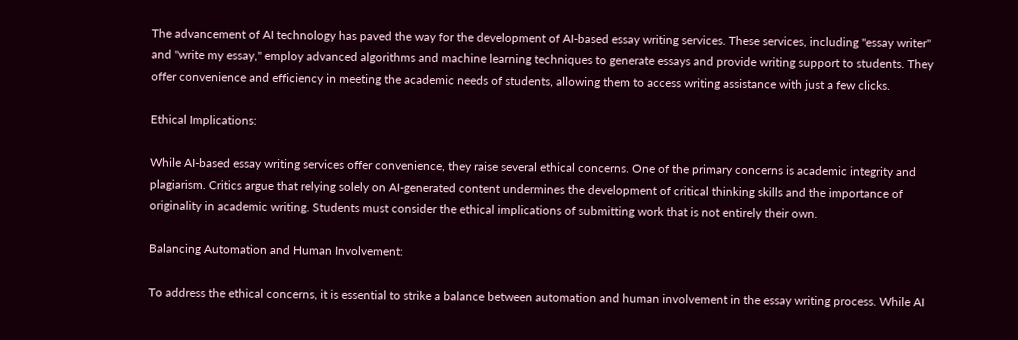The advancement of AI technology has paved the way for the development of AI-based essay writing services. These services, including "essay writer" and "write my essay," employ advanced algorithms and machine learning techniques to generate essays and provide writing support to students. They offer convenience and efficiency in meeting the academic needs of students, allowing them to access writing assistance with just a few clicks.

Ethical Implications:

While AI-based essay writing services offer convenience, they raise several ethical concerns. One of the primary concerns is academic integrity and plagiarism. Critics argue that relying solely on AI-generated content undermines the development of critical thinking skills and the importance of originality in academic writing. Students must consider the ethical implications of submitting work that is not entirely their own.

Balancing Automation and Human Involvement:

To address the ethical concerns, it is essential to strike a balance between automation and human involvement in the essay writing process. While AI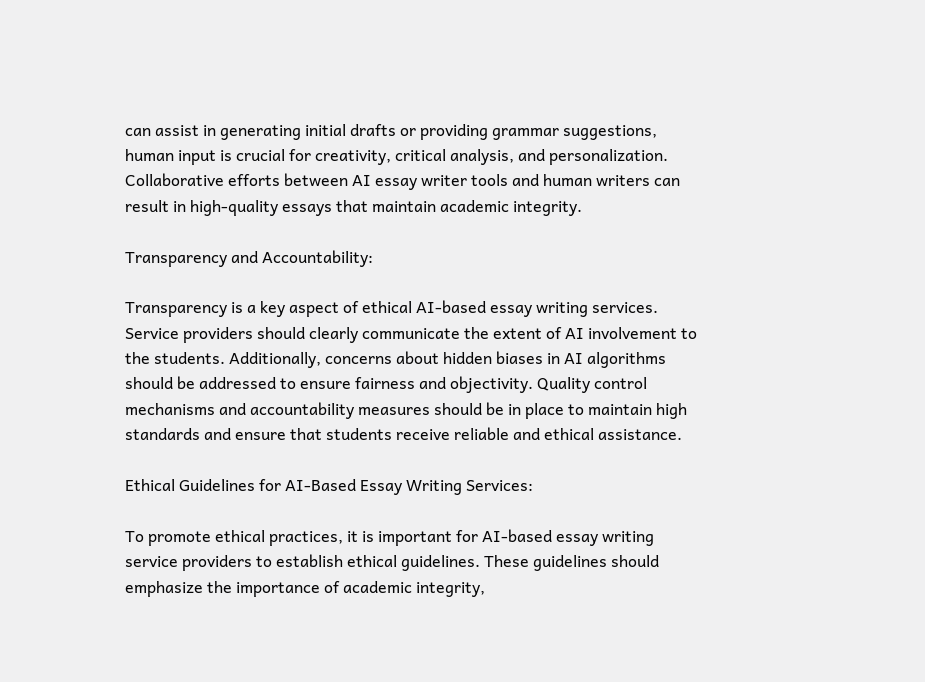can assist in generating initial drafts or providing grammar suggestions, human input is crucial for creativity, critical analysis, and personalization. Collaborative efforts between AI essay writer tools and human writers can result in high-quality essays that maintain academic integrity.

Transparency and Accountability:

Transparency is a key aspect of ethical AI-based essay writing services. Service providers should clearly communicate the extent of AI involvement to the students. Additionally, concerns about hidden biases in AI algorithms should be addressed to ensure fairness and objectivity. Quality control mechanisms and accountability measures should be in place to maintain high standards and ensure that students receive reliable and ethical assistance.

Ethical Guidelines for AI-Based Essay Writing Services:

To promote ethical practices, it is important for AI-based essay writing service providers to establish ethical guidelines. These guidelines should emphasize the importance of academic integrity,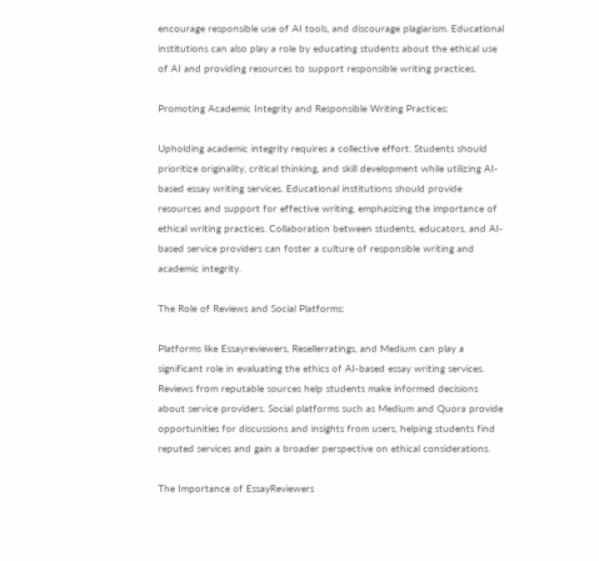encourage responsible use of AI tools, and discourage plagiarism. Educational institutions can also play a role by educating students about the ethical use of AI and providing resources to support responsible writing practices.

Promoting Academic Integrity and Responsible Writing Practices:

Upholding academic integrity requires a collective effort. Students should prioritize originality, critical thinking, and skill development while utilizing AI-based essay writing services. Educational institutions should provide resources and support for effective writing, emphasizing the importance of ethical writing practices. Collaboration between students, educators, and AI-based service providers can foster a culture of responsible writing and academic integrity.

The Role of Reviews and Social Platforms:

Platforms like Essayreviewers, Resellerratings, and Medium can play a significant role in evaluating the ethics of AI-based essay writing services. Reviews from reputable sources help students make informed decisions about service providers. Social platforms such as Medium and Quora provide opportunities for discussions and insights from users, helping students find reputed services and gain a broader perspective on ethical considerations.

The Importance of EssayReviewers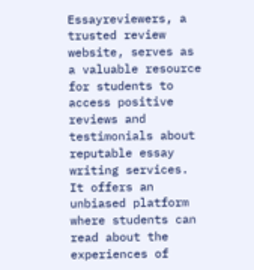Essayreviewers, a trusted review website, serves as a valuable resource for students to access positive reviews and testimonials about reputable essay writing services. It offers an unbiased platform where students can read about the experiences of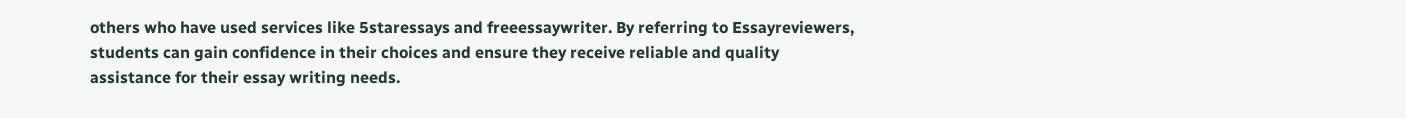others who have used services like 5staressays and freeessaywriter. By referring to Essayreviewers, students can gain confidence in their choices and ensure they receive reliable and quality assistance for their essay writing needs.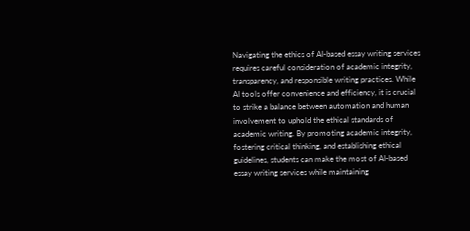Navigating the ethics of AI-based essay writing services requires careful consideration of academic integrity, transparency, and responsible writing practices. While AI tools offer convenience and efficiency, it is crucial to strike a balance between automation and human involvement to uphold the ethical standards of academic writing. By promoting academic integrity, fostering critical thinking, and establishing ethical guidelines, students can make the most of AI-based essay writing services while maintaining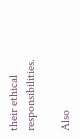their ethical responsibilities.

Also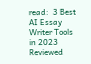read:  3 Best AI Essay Writer Tools in 2023 Reviewed